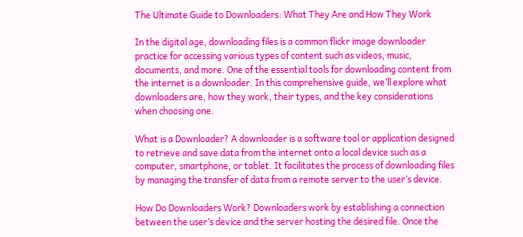The Ultimate Guide to Downloaders: What They Are and How They Work

In the digital age, downloading files is a common flickr image downloader practice for accessing various types of content such as videos, music, documents, and more. One of the essential tools for downloading content from the internet is a downloader. In this comprehensive guide, we’ll explore what downloaders are, how they work, their types, and the key considerations when choosing one.

What is a Downloader? A downloader is a software tool or application designed to retrieve and save data from the internet onto a local device such as a computer, smartphone, or tablet. It facilitates the process of downloading files by managing the transfer of data from a remote server to the user’s device.

How Do Downloaders Work? Downloaders work by establishing a connection between the user’s device and the server hosting the desired file. Once the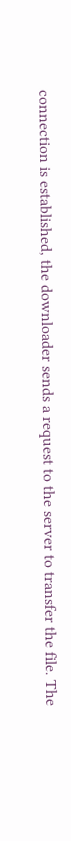connection is established, the downloader sends a request to the server to transfer the file. The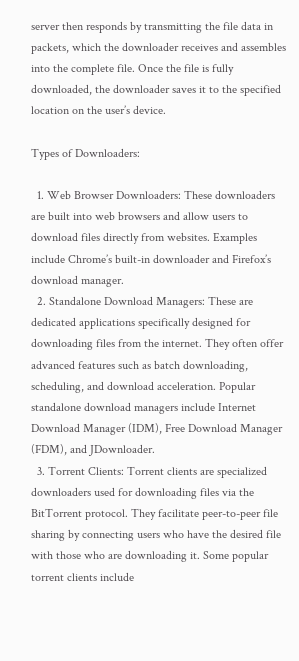server then responds by transmitting the file data in packets, which the downloader receives and assembles into the complete file. Once the file is fully downloaded, the downloader saves it to the specified location on the user’s device.

Types of Downloaders:

  1. Web Browser Downloaders: These downloaders are built into web browsers and allow users to download files directly from websites. Examples include Chrome’s built-in downloader and Firefox’s download manager.
  2. Standalone Download Managers: These are dedicated applications specifically designed for downloading files from the internet. They often offer advanced features such as batch downloading, scheduling, and download acceleration. Popular standalone download managers include Internet Download Manager (IDM), Free Download Manager (FDM), and JDownloader.
  3. Torrent Clients: Torrent clients are specialized downloaders used for downloading files via the BitTorrent protocol. They facilitate peer-to-peer file sharing by connecting users who have the desired file with those who are downloading it. Some popular torrent clients include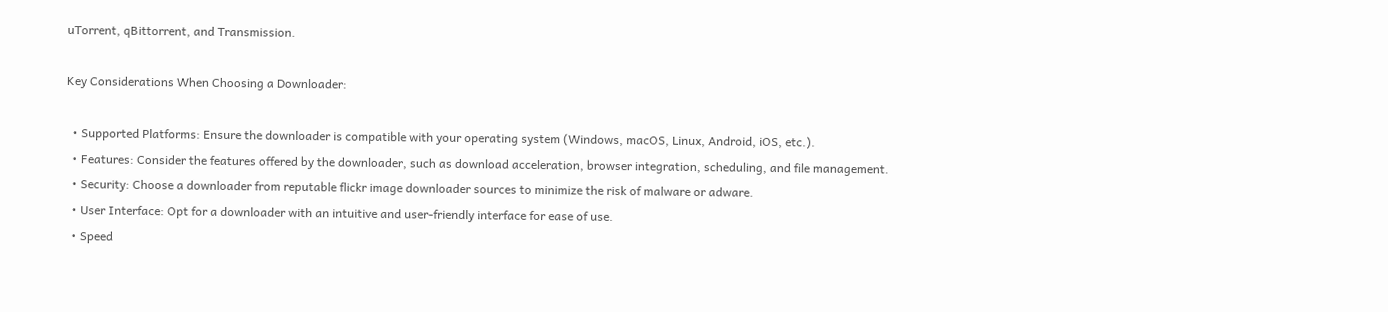uTorrent, qBittorrent, and Transmission.

Key Considerations When Choosing a Downloader:

  • Supported Platforms: Ensure the downloader is compatible with your operating system (Windows, macOS, Linux, Android, iOS, etc.).
  • Features: Consider the features offered by the downloader, such as download acceleration, browser integration, scheduling, and file management.
  • Security: Choose a downloader from reputable flickr image downloader sources to minimize the risk of malware or adware.
  • User Interface: Opt for a downloader with an intuitive and user-friendly interface for ease of use.
  • Speed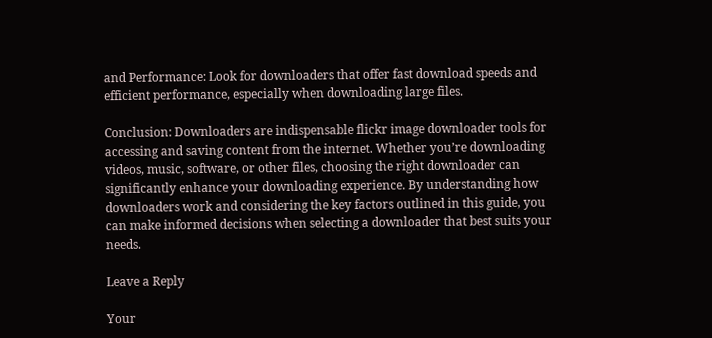and Performance: Look for downloaders that offer fast download speeds and efficient performance, especially when downloading large files.

Conclusion: Downloaders are indispensable flickr image downloader tools for accessing and saving content from the internet. Whether you’re downloading videos, music, software, or other files, choosing the right downloader can significantly enhance your downloading experience. By understanding how downloaders work and considering the key factors outlined in this guide, you can make informed decisions when selecting a downloader that best suits your needs.

Leave a Reply

Your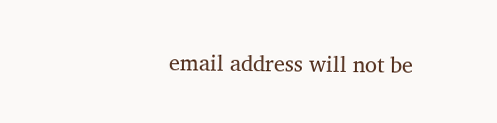email address will not be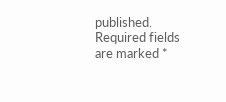published. Required fields are marked *